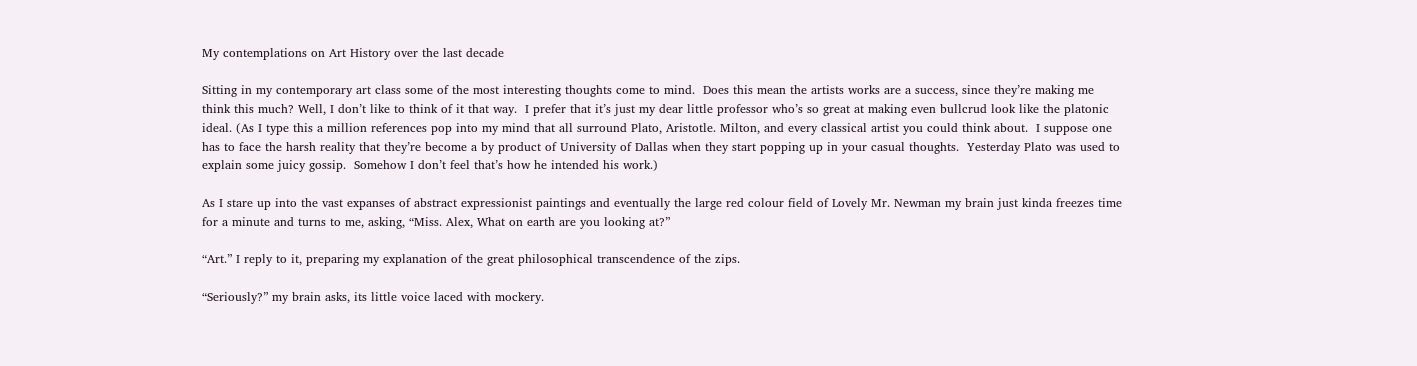My contemplations on Art History over the last decade

Sitting in my contemporary art class some of the most interesting thoughts come to mind.  Does this mean the artists works are a success, since they’re making me think this much? Well, I don’t like to think of it that way.  I prefer that it’s just my dear little professor who’s so great at making even bullcrud look like the platonic ideal. (As I type this a million references pop into my mind that all surround Plato, Aristotle. Milton, and every classical artist you could think about.  I suppose one has to face the harsh reality that they’re become a by product of University of Dallas when they start popping up in your casual thoughts.  Yesterday Plato was used to explain some juicy gossip.  Somehow I don’t feel that’s how he intended his work.)

As I stare up into the vast expanses of abstract expressionist paintings and eventually the large red colour field of Lovely Mr. Newman my brain just kinda freezes time for a minute and turns to me, asking, “Miss. Alex, What on earth are you looking at?”

“Art.” I reply to it, preparing my explanation of the great philosophical transcendence of the zips.

“Seriously?” my brain asks, its little voice laced with mockery.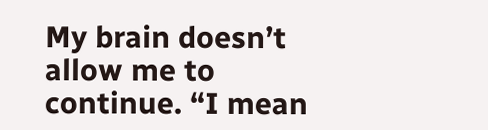My brain doesn’t allow me to continue. “I mean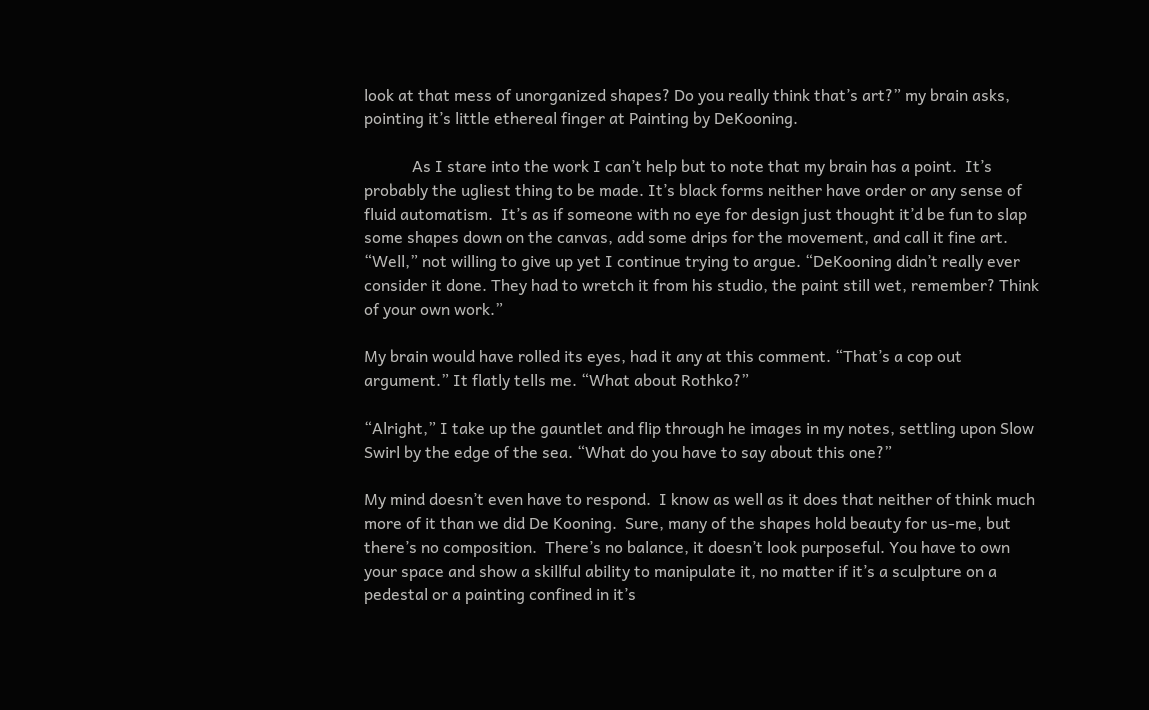look at that mess of unorganized shapes? Do you really think that’s art?” my brain asks, pointing it’s little ethereal finger at Painting by DeKooning.

            As I stare into the work I can’t help but to note that my brain has a point.  It’s probably the ugliest thing to be made. It’s black forms neither have order or any sense of fluid automatism.  It’s as if someone with no eye for design just thought it’d be fun to slap some shapes down on the canvas, add some drips for the movement, and call it fine art. “Well,” not willing to give up yet I continue trying to argue. “DeKooning didn’t really ever consider it done. They had to wretch it from his studio, the paint still wet, remember? Think of your own work.”

My brain would have rolled its eyes, had it any at this comment. “That’s a cop out argument.” It flatly tells me. “What about Rothko?”

“Alright,” I take up the gauntlet and flip through he images in my notes, settling upon Slow Swirl by the edge of the sea. “What do you have to say about this one?”

My mind doesn’t even have to respond.  I know as well as it does that neither of think much more of it than we did De Kooning.  Sure, many of the shapes hold beauty for us-me, but there’s no composition.  There’s no balance, it doesn’t look purposeful. You have to own your space and show a skillful ability to manipulate it, no matter if it’s a sculpture on a pedestal or a painting confined in it’s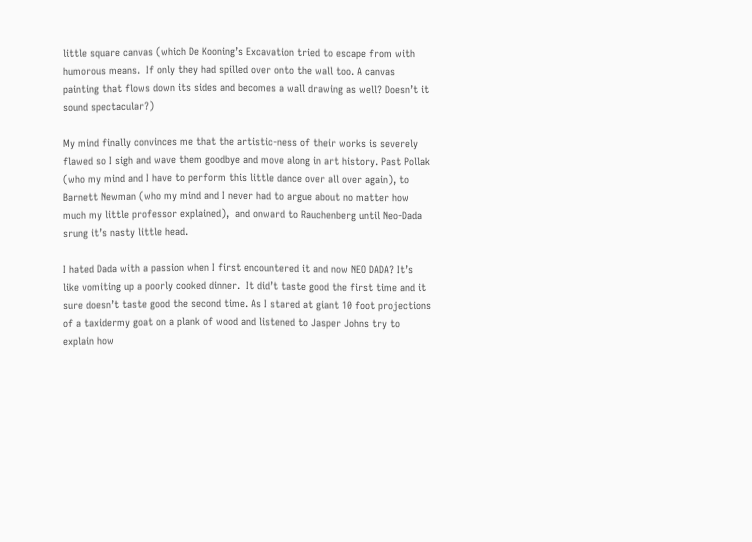little square canvas (which De Kooning’s Excavation tried to escape from with humorous means.  If only they had spilled over onto the wall too. A canvas painting that flows down its sides and becomes a wall drawing as well? Doesn’t it sound spectacular?)

My mind finally convinces me that the artistic-ness of their works is severely flawed so I sigh and wave them goodbye and move along in art history. Past Pollak (who my mind and I have to perform this little dance over all over again), to Barnett Newman (who my mind and I never had to argue about no matter how much my little professor explained),  and onward to Rauchenberg until Neo-Dada srung it’s nasty little head.

I hated Dada with a passion when I first encountered it and now NEO DADA? It’s like vomiting up a poorly cooked dinner.  It did’t taste good the first time and it sure doesn’t taste good the second time. As I stared at giant 10 foot projections of a taxidermy goat on a plank of wood and listened to Jasper Johns try to explain how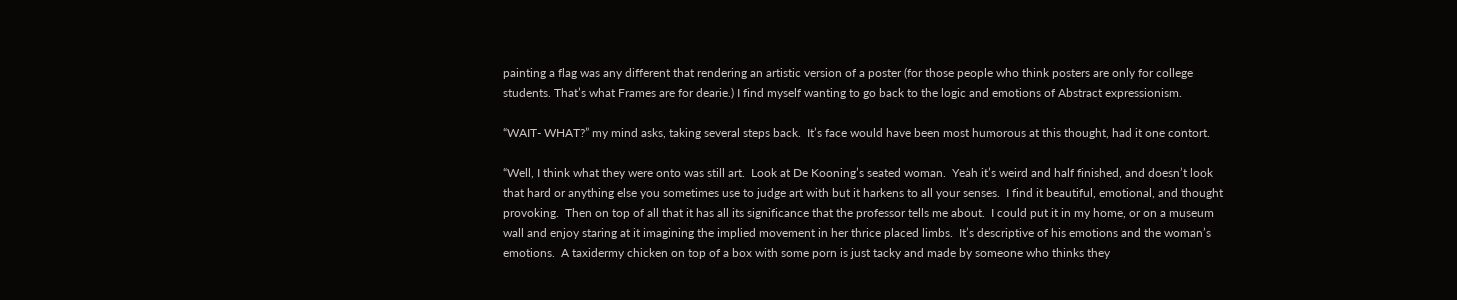painting a flag was any different that rendering an artistic version of a poster (for those people who think posters are only for college students. That’s what Frames are for dearie.) I find myself wanting to go back to the logic and emotions of Abstract expressionism.

“WAIT- WHAT?” my mind asks, taking several steps back.  It’s face would have been most humorous at this thought, had it one contort.

“Well, I think what they were onto was still art.  Look at De Kooning’s seated woman.  Yeah it’s weird and half finished, and doesn’t look that hard or anything else you sometimes use to judge art with but it harkens to all your senses.  I find it beautiful, emotional, and thought provoking.  Then on top of all that it has all its significance that the professor tells me about.  I could put it in my home, or on a museum wall and enjoy staring at it imagining the implied movement in her thrice placed limbs.  It’s descriptive of his emotions and the woman’s emotions.  A taxidermy chicken on top of a box with some porn is just tacky and made by someone who thinks they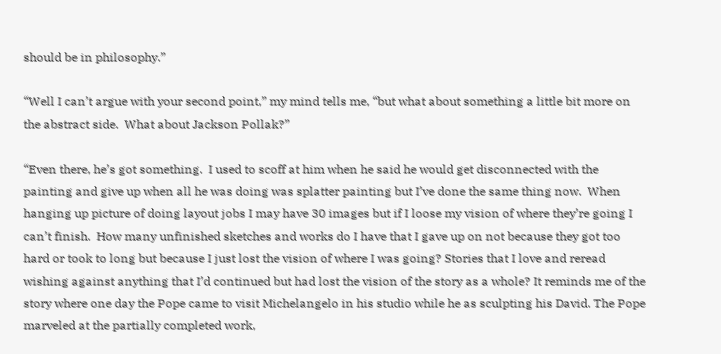should be in philosophy.”

“Well I can’t argue with your second point,” my mind tells me, “but what about something a little bit more on the abstract side.  What about Jackson Pollak?”

“Even there, he’s got something.  I used to scoff at him when he said he would get disconnected with the painting and give up when all he was doing was splatter painting but I’ve done the same thing now.  When hanging up picture of doing layout jobs I may have 30 images but if I loose my vision of where they’re going I can’t finish.  How many unfinished sketches and works do I have that I gave up on not because they got too hard or took to long but because I just lost the vision of where I was going? Stories that I love and reread wishing against anything that I’d continued but had lost the vision of the story as a whole? It reminds me of the story where one day the Pope came to visit Michelangelo in his studio while he as sculpting his David. The Pope marveled at the partially completed work,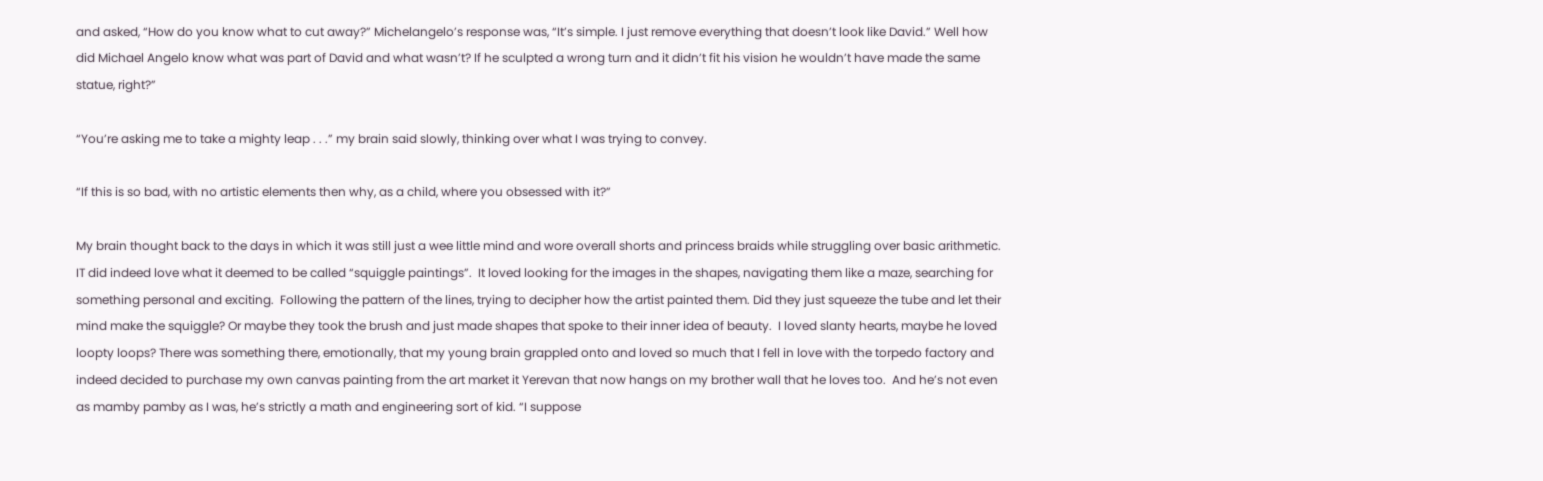and asked, “How do you know what to cut away?” Michelangelo’s response was, “It’s simple. I just remove everything that doesn’t look like David.” Well how did Michael Angelo know what was part of David and what wasn’t? If he sculpted a wrong turn and it didn’t fit his vision he wouldn’t have made the same statue, right?”

“You’re asking me to take a mighty leap . . .” my brain said slowly, thinking over what I was trying to convey.

“If this is so bad, with no artistic elements then why, as a child, where you obsessed with it?”

My brain thought back to the days in which it was still just a wee little mind and wore overall shorts and princess braids while struggling over basic arithmetic.  IT did indeed love what it deemed to be called “squiggle paintings”.  It loved looking for the images in the shapes, navigating them like a maze, searching for something personal and exciting.  Following the pattern of the lines, trying to decipher how the artist painted them. Did they just squeeze the tube and let their mind make the squiggle? Or maybe they took the brush and just made shapes that spoke to their inner idea of beauty.  I loved slanty hearts, maybe he loved loopty loops? There was something there, emotionally, that my young brain grappled onto and loved so much that I fell in love with the torpedo factory and indeed decided to purchase my own canvas painting from the art market it Yerevan that now hangs on my brother wall that he loves too.  And he’s not even as mamby pamby as I was, he’s strictly a math and engineering sort of kid. “I suppose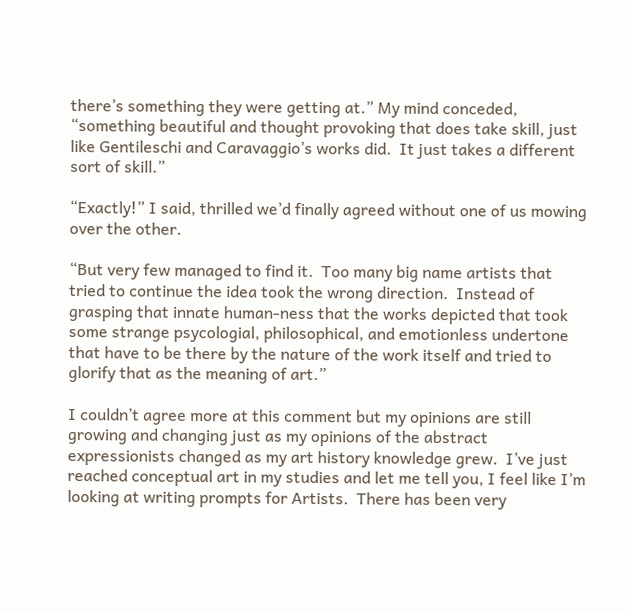there’s something they were getting at.” My mind conceded, “something beautiful and thought provoking that does take skill, just like Gentileschi and Caravaggio’s works did.  It just takes a different sort of skill.”

“Exactly!” I said, thrilled we’d finally agreed without one of us mowing over the other.

“But very few managed to find it.  Too many big name artists that tried to continue the idea took the wrong direction.  Instead of grasping that innate human-ness that the works depicted that took some strange psycologial, philosophical, and emotionless undertone that have to be there by the nature of the work itself and tried to glorify that as the meaning of art.”

I couldn’t agree more at this comment but my opinions are still growing and changing just as my opinions of the abstract expressionists changed as my art history knowledge grew.  I’ve just reached conceptual art in my studies and let me tell you, I feel like I’m looking at writing prompts for Artists.  There has been very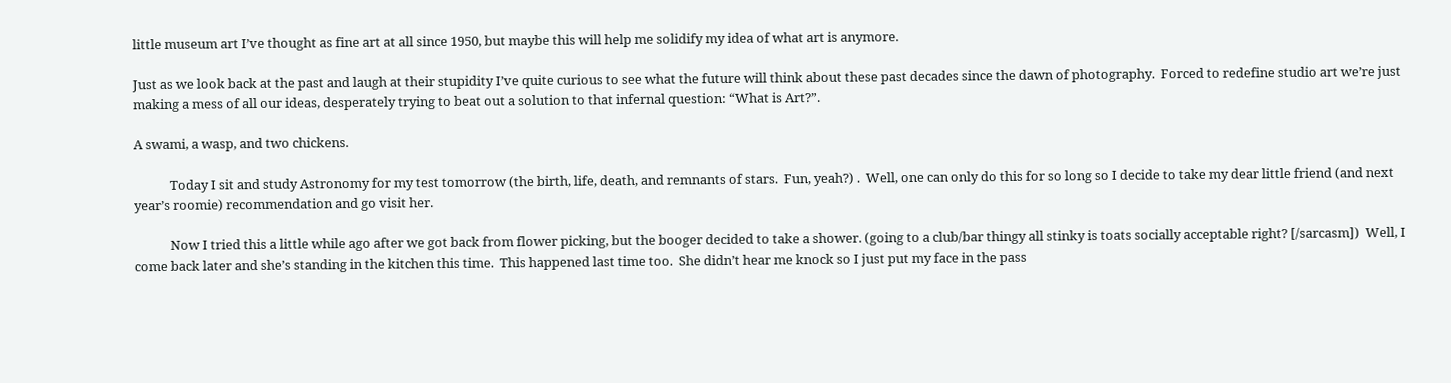little museum art I’ve thought as fine art at all since 1950, but maybe this will help me solidify my idea of what art is anymore.

Just as we look back at the past and laugh at their stupidity I’ve quite curious to see what the future will think about these past decades since the dawn of photography.  Forced to redefine studio art we’re just making a mess of all our ideas, desperately trying to beat out a solution to that infernal question: “What is Art?”.

A swami, a wasp, and two chickens.

            Today I sit and study Astronomy for my test tomorrow (the birth, life, death, and remnants of stars.  Fun, yeah?) .  Well, one can only do this for so long so I decide to take my dear little friend (and next year’s roomie) recommendation and go visit her.

            Now I tried this a little while ago after we got back from flower picking, but the booger decided to take a shower. (going to a club/bar thingy all stinky is toats socially acceptable right? [/sarcasm])  Well, I come back later and she’s standing in the kitchen this time.  This happened last time too.  She didn’t hear me knock so I just put my face in the pass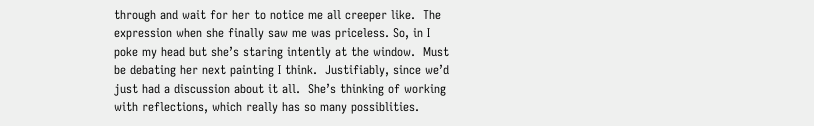through and wait for her to notice me all creeper like.  The expression when she finally saw me was priceless. So, in I poke my head but she’s staring intently at the window.  Must be debating her next painting I think.  Justifiably, since we’d just had a discussion about it all.  She’s thinking of working with reflections, which really has so many possiblities.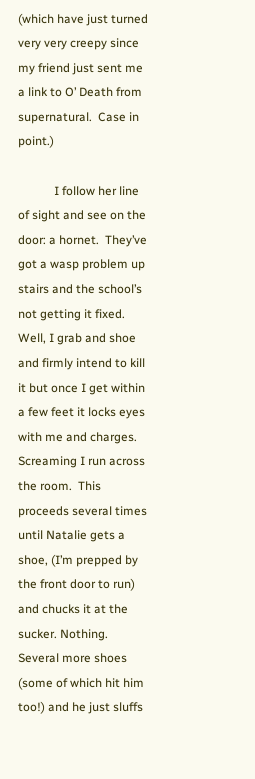(which have just turned very very creepy since my friend just sent me a link to O’ Death from supernatural.  Case in point.)

            I follow her line of sight and see on the door: a hornet.  They’ve got a wasp problem up stairs and the school’s not getting it fixed.  Well, I grab and shoe and firmly intend to kill it but once I get within a few feet it locks eyes with me and charges.  Screaming I run across the room.  This proceeds several times until Natalie gets a shoe, (I’m prepped by the front door to run) and chucks it at the sucker. Nothing.  Several more shoes (some of which hit him too!) and he just sluffs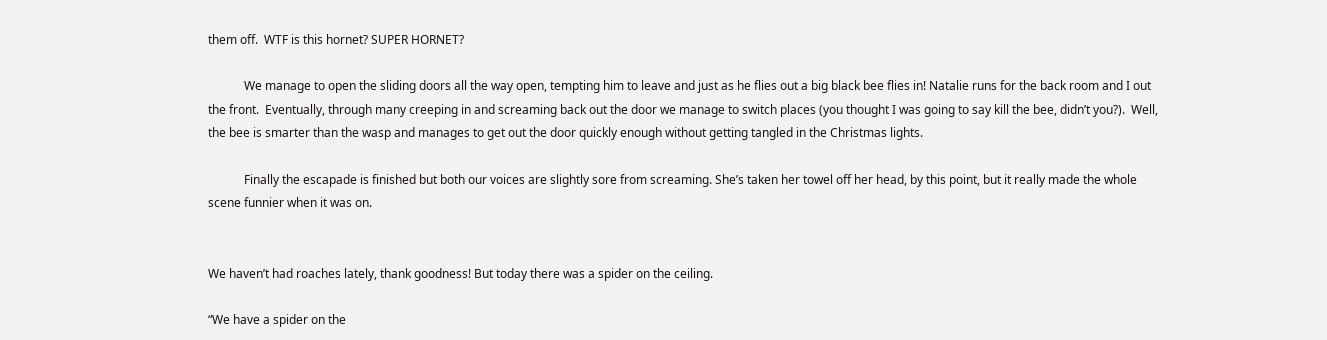them off.  WTF is this hornet? SUPER HORNET?

            We manage to open the sliding doors all the way open, tempting him to leave and just as he flies out a big black bee flies in! Natalie runs for the back room and I out the front.  Eventually, through many creeping in and screaming back out the door we manage to switch places (you thought I was going to say kill the bee, didn’t you?).  Well, the bee is smarter than the wasp and manages to get out the door quickly enough without getting tangled in the Christmas lights.

            Finally the escapade is finished but both our voices are slightly sore from screaming. She’s taken her towel off her head, by this point, but it really made the whole scene funnier when it was on.


We haven’t had roaches lately, thank goodness! But today there was a spider on the ceiling.

“We have a spider on the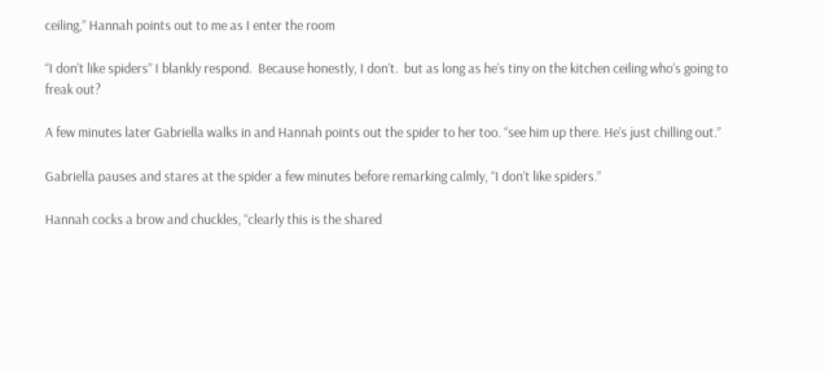ceiling,” Hannah points out to me as I enter the room

“I don’t like spiders” I blankly respond.  Because honestly, I don’t.  but as long as he’s tiny on the kitchen ceiling who’s going to freak out?

A few minutes later Gabriella walks in and Hannah points out the spider to her too. “see him up there. He’s just chilling out.”

Gabriella pauses and stares at the spider a few minutes before remarking calmly, “I don’t like spiders.”

Hannah cocks a brow and chuckles, “clearly this is the shared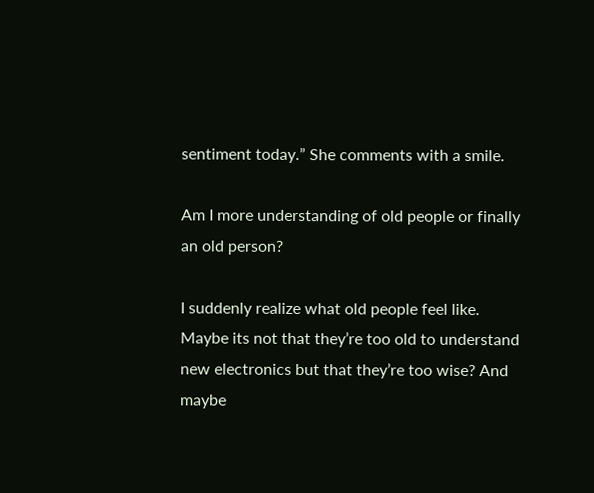sentiment today.” She comments with a smile.

Am I more understanding of old people or finally an old person?

I suddenly realize what old people feel like.  Maybe its not that they’re too old to understand new electronics but that they’re too wise? And maybe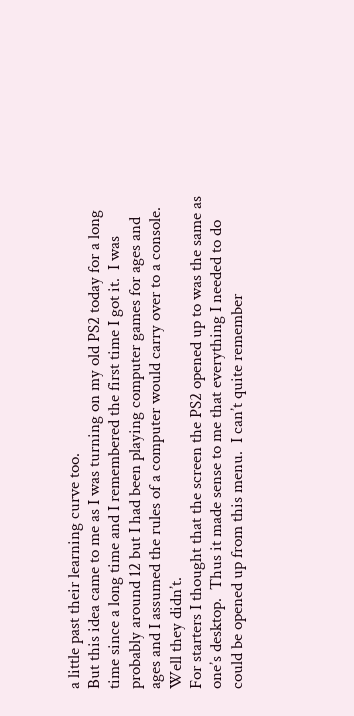a little past their learning curve too.
But this idea came to me as I was turning on my old PS2 today for a long time since a long time and I remembered the first time I got it.  I was probably around 12 but I had been playing computer games for ages and ages and I assumed the rules of a computer would carry over to a console.  Well they didn’t.
For starters I thought that the screen the PS2 opened up to was the same as one’s desktop.  Thus it made sense to me that everything I needed to do could be opened up from this menu.  I can’t quite remember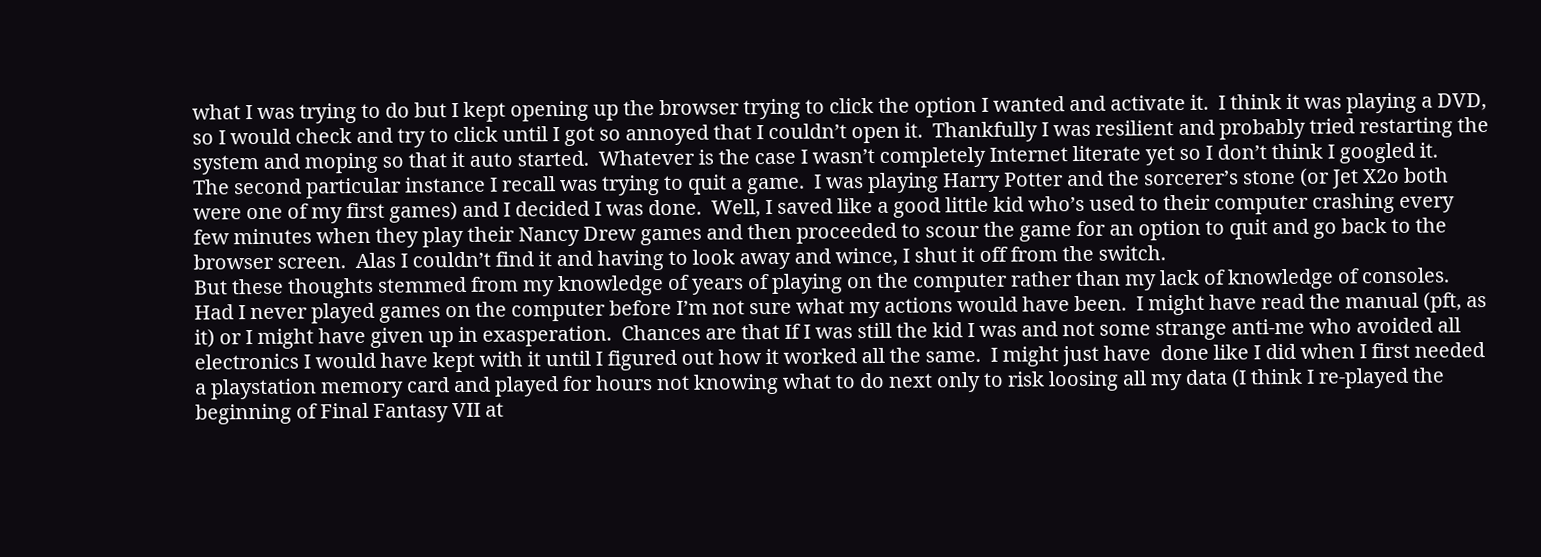what I was trying to do but I kept opening up the browser trying to click the option I wanted and activate it.  I think it was playing a DVD, so I would check and try to click until I got so annoyed that I couldn’t open it.  Thankfully I was resilient and probably tried restarting the system and moping so that it auto started.  Whatever is the case I wasn’t completely Internet literate yet so I don’t think I googled it.
The second particular instance I recall was trying to quit a game.  I was playing Harry Potter and the sorcerer’s stone (or Jet X2o both were one of my first games) and I decided I was done.  Well, I saved like a good little kid who’s used to their computer crashing every few minutes when they play their Nancy Drew games and then proceeded to scour the game for an option to quit and go back to the browser screen.  Alas I couldn’t find it and having to look away and wince, I shut it off from the switch.
But these thoughts stemmed from my knowledge of years of playing on the computer rather than my lack of knowledge of consoles.  Had I never played games on the computer before I’m not sure what my actions would have been.  I might have read the manual (pft, as it) or I might have given up in exasperation.  Chances are that If I was still the kid I was and not some strange anti-me who avoided all electronics I would have kept with it until I figured out how it worked all the same.  I might just have  done like I did when I first needed a playstation memory card and played for hours not knowing what to do next only to risk loosing all my data (I think I re-played the beginning of Final Fantasy VII at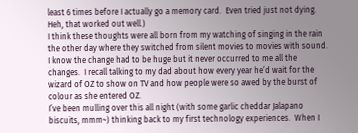least 6 times before I actually go a memory card.  Even tried just not dying. Heh, that worked out well.)
I think these thoughts were all born from my watching of singing in the rain the other day where they switched from silent movies to movies with sound.  I know the change had to be huge but it never occurred to me all the changes.  I recall talking to my dad about how every year he’d wait for the wizard of OZ to show on TV and how people were so awed by the burst of colour as she entered OZ.
I’ve been mulling over this all night (with some garlic cheddar Jalapano biscuits, mmm~) thinking back to my first technology experiences.  When I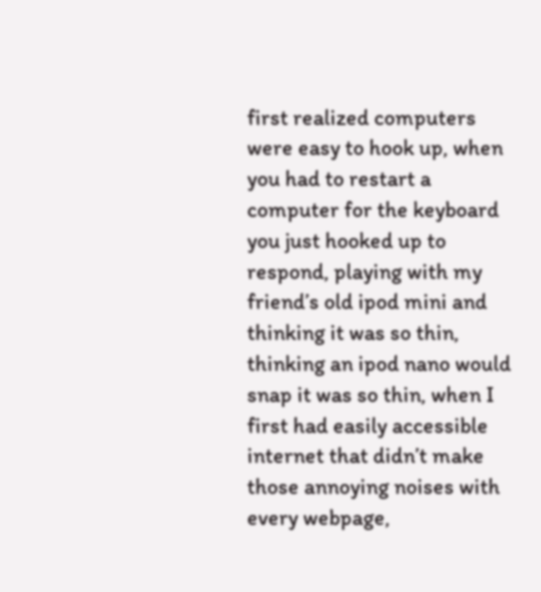first realized computers were easy to hook up, when you had to restart a computer for the keyboard you just hooked up to respond, playing with my friend’s old ipod mini and thinking it was so thin, thinking an ipod nano would snap it was so thin, when I first had easily accessible internet that didn’t make those annoying noises with every webpage,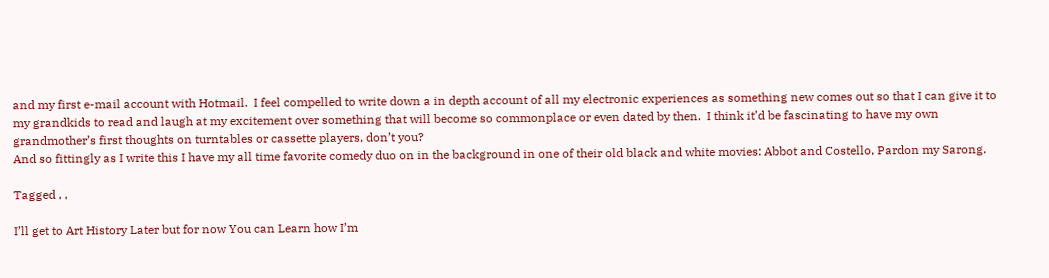and my first e-mail account with Hotmail.  I feel compelled to write down a in depth account of all my electronic experiences as something new comes out so that I can give it to my grandkids to read and laugh at my excitement over something that will become so commonplace or even dated by then.  I think it’d be fascinating to have my own grandmother’s first thoughts on turntables or cassette players, don’t you?
And so fittingly as I write this I have my all time favorite comedy duo on in the background in one of their old black and white movies: Abbot and Costello, Pardon my Sarong.

Tagged , ,

I’ll get to Art History Later but for now You can Learn how I’m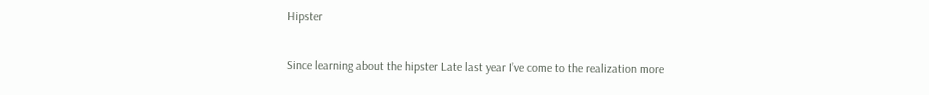Hipster

Since learning about the hipster Late last year I’ve come to the realization more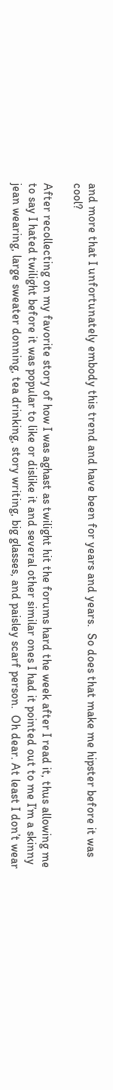and more that I unfortunately embody this trend and have been for years and years.  So does that make me hipster before it was cool?

After recollecting on my favorite story of how I was aghast as twilight hit the forums hard the week after I read it, thus allowing me to say I hated twilight before it was popular to like or dislike it and several other similar ones I had it pointed out to me I’m a skinny jean wearing, large sweater donning, tea drinking, story writing, big glasses, and paisley scarf person.  Oh dear. At least I don’t wear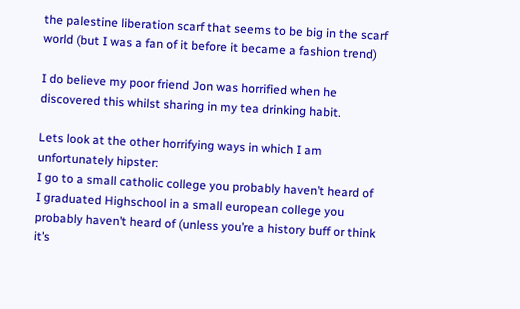the palestine liberation scarf that seems to be big in the scarf world (but I was a fan of it before it became a fashion trend)

I do believe my poor friend Jon was horrified when he discovered this whilst sharing in my tea drinking habit.

Lets look at the other horrifying ways in which I am unfortunately hipster:
I go to a small catholic college you probably haven’t heard of
I graduated Highschool in a small european college you probably haven’t heard of (unless you’re a history buff or think it’s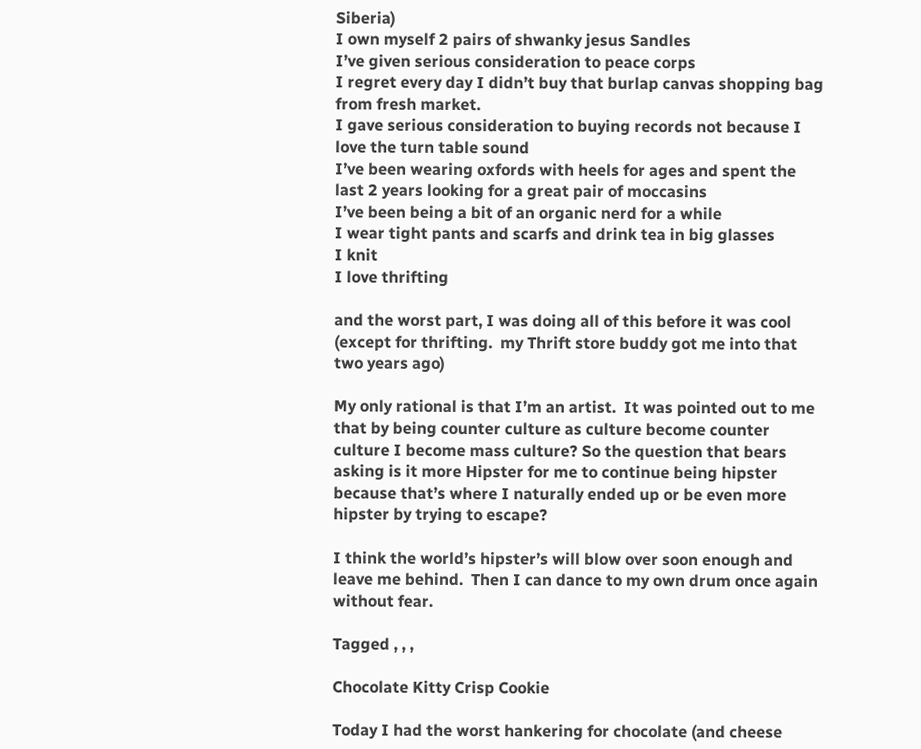Siberia)
I own myself 2 pairs of shwanky jesus Sandles
I’ve given serious consideration to peace corps
I regret every day I didn’t buy that burlap canvas shopping bag from fresh market.
I gave serious consideration to buying records not because I love the turn table sound
I’ve been wearing oxfords with heels for ages and spent the last 2 years looking for a great pair of moccasins
I’ve been being a bit of an organic nerd for a while
I wear tight pants and scarfs and drink tea in big glasses
I knit
I love thrifting

and the worst part, I was doing all of this before it was cool (except for thrifting.  my Thrift store buddy got me into that two years ago)

My only rational is that I’m an artist.  It was pointed out to me that by being counter culture as culture become counter culture I become mass culture? So the question that bears asking is it more Hipster for me to continue being hipster because that’s where I naturally ended up or be even more hipster by trying to escape?

I think the world’s hipster’s will blow over soon enough and leave me behind.  Then I can dance to my own drum once again without fear.

Tagged , , ,

Chocolate Kitty Crisp Cookie

Today I had the worst hankering for chocolate (and cheese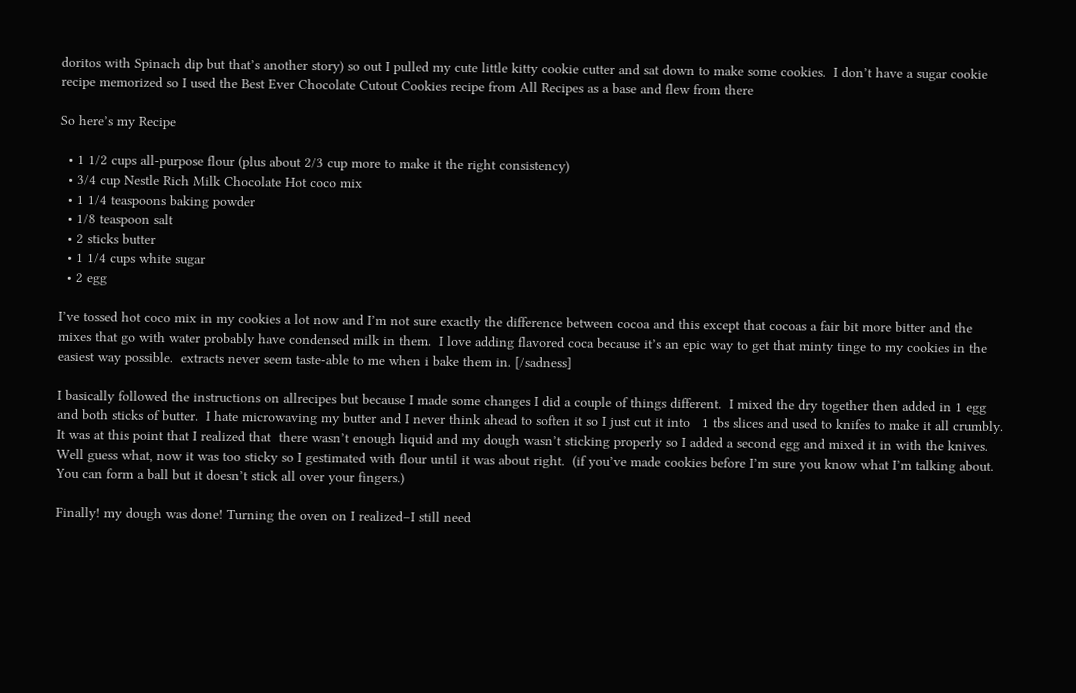doritos with Spinach dip but that’s another story) so out I pulled my cute little kitty cookie cutter and sat down to make some cookies.  I don’t have a sugar cookie recipe memorized so I used the Best Ever Chocolate Cutout Cookies recipe from All Recipes as a base and flew from there

So here’s my Recipe

  • 1 1/2 cups all-purpose flour (plus about 2/3 cup more to make it the right consistency)
  • 3/4 cup Nestle Rich Milk Chocolate Hot coco mix
  • 1 1/4 teaspoons baking powder
  • 1/8 teaspoon salt
  • 2 sticks butter
  • 1 1/4 cups white sugar
  • 2 egg

I’ve tossed hot coco mix in my cookies a lot now and I’m not sure exactly the difference between cocoa and this except that cocoas a fair bit more bitter and the mixes that go with water probably have condensed milk in them.  I love adding flavored coca because it’s an epic way to get that minty tinge to my cookies in the easiest way possible.  extracts never seem taste-able to me when i bake them in. [/sadness]

I basically followed the instructions on allrecipes but because I made some changes I did a couple of things different.  I mixed the dry together then added in 1 egg and both sticks of butter.  I hate microwaving my butter and I never think ahead to soften it so I just cut it into   1 tbs slices and used to knifes to make it all crumbly.
It was at this point that I realized that  there wasn’t enough liquid and my dough wasn’t sticking properly so I added a second egg and mixed it in with the knives.  Well guess what, now it was too sticky so I gestimated with flour until it was about right.  (if you’ve made cookies before I’m sure you know what I’m talking about.  You can form a ball but it doesn’t stick all over your fingers.)

Finally! my dough was done! Turning the oven on I realized–I still need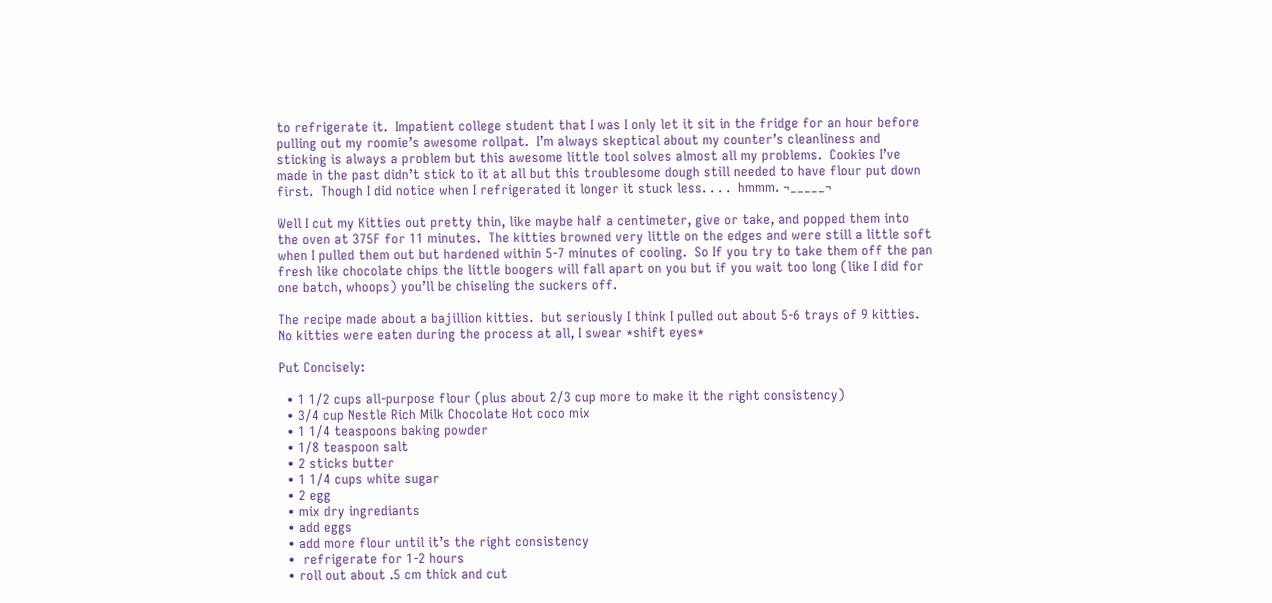to refrigerate it.  Impatient college student that I was I only let it sit in the fridge for an hour before pulling out my roomie’s awesome rollpat.  I’m always skeptical about my counter’s cleanliness and sticking is always a problem but this awesome little tool solves almost all my problems.  Cookies I’ve made in the past didn’t stick to it at all but this troublesome dough still needed to have flour put down first.  Though I did notice when I refrigerated it longer it stuck less. . . .  hmmm. ¬_____¬

Well I cut my Kitties out pretty thin, like maybe half a centimeter, give or take, and popped them into the oven at 375F for 11 minutes.  The kitties browned very little on the edges and were still a little soft when I pulled them out but hardened within 5-7 minutes of cooling.  So If you try to take them off the pan fresh like chocolate chips the little boogers will fall apart on you but if you wait too long (like I did for one batch, whoops) you’ll be chiseling the suckers off.

The recipe made about a bajillion kitties.  but seriously I think I pulled out about 5-6 trays of 9 kitties.  No kitties were eaten during the process at all, I swear *shift eyes*

Put Concisely:

  • 1 1/2 cups all-purpose flour (plus about 2/3 cup more to make it the right consistency)
  • 3/4 cup Nestle Rich Milk Chocolate Hot coco mix
  • 1 1/4 teaspoons baking powder
  • 1/8 teaspoon salt
  • 2 sticks butter
  • 1 1/4 cups white sugar
  • 2 egg
  • mix dry ingrediants
  • add eggs
  • add more flour until it’s the right consistency
  •  refrigerate for 1-2 hours
  • roll out about .5 cm thick and cut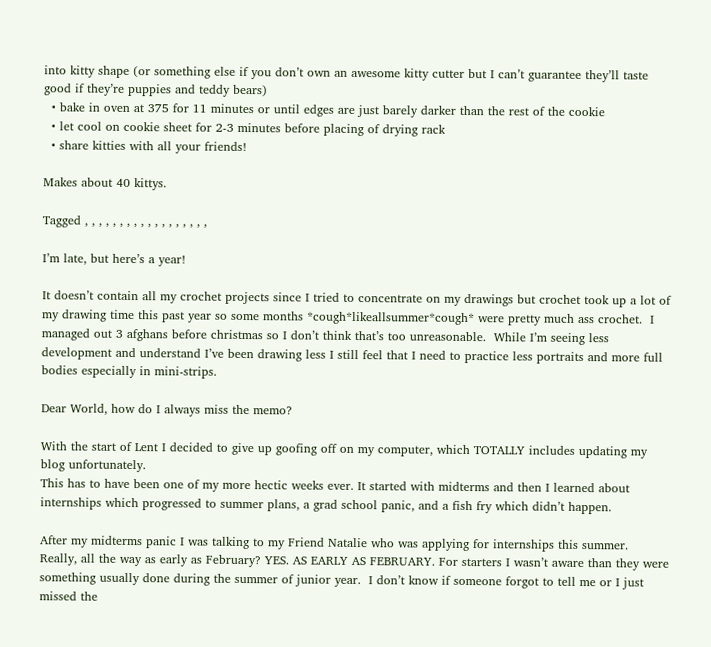into kitty shape (or something else if you don’t own an awesome kitty cutter but I can’t guarantee they’ll taste good if they’re puppies and teddy bears)
  • bake in oven at 375 for 11 minutes or until edges are just barely darker than the rest of the cookie
  • let cool on cookie sheet for 2-3 minutes before placing of drying rack
  • share kitties with all your friends!

Makes about 40 kittys.

Tagged , , , , , , , , , , , , , , , , , ,

I’m late, but here’s a year!

It doesn’t contain all my crochet projects since I tried to concentrate on my drawings but crochet took up a lot of my drawing time this past year so some months *cough*likeallsummer*cough* were pretty much ass crochet.  I managed out 3 afghans before christmas so I don’t think that’s too unreasonable.  While I’m seeing less development and understand I’ve been drawing less I still feel that I need to practice less portraits and more full bodies especially in mini-strips.

Dear World, how do I always miss the memo?

With the start of Lent I decided to give up goofing off on my computer, which TOTALLY includes updating my blog unfortunately.
This has to have been one of my more hectic weeks ever. It started with midterms and then I learned about internships which progressed to summer plans, a grad school panic, and a fish fry which didn’t happen.

After my midterms panic I was talking to my Friend Natalie who was applying for internships this summer.  Really, all the way as early as February? YES. AS EARLY AS FEBRUARY. For starters I wasn’t aware than they were something usually done during the summer of junior year.  I don’t know if someone forgot to tell me or I just missed the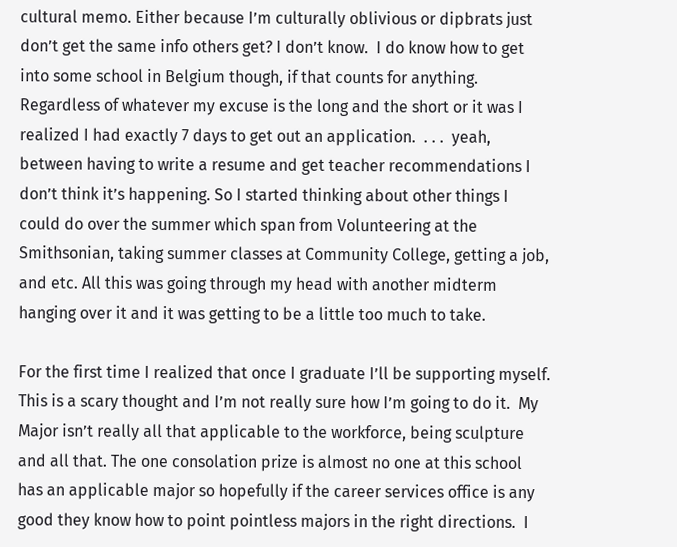cultural memo. Either because I’m culturally oblivious or dipbrats just don’t get the same info others get? I don’t know.  I do know how to get into some school in Belgium though, if that counts for anything. Regardless of whatever my excuse is the long and the short or it was I realized I had exactly 7 days to get out an application.  . . .  yeah, between having to write a resume and get teacher recommendations I don’t think it’s happening. So I started thinking about other things I could do over the summer which span from Volunteering at the Smithsonian, taking summer classes at Community College, getting a job, and etc. All this was going through my head with another midterm hanging over it and it was getting to be a little too much to take.

For the first time I realized that once I graduate I’ll be supporting myself.  This is a scary thought and I’m not really sure how I’m going to do it.  My Major isn’t really all that applicable to the workforce, being sculpture and all that. The one consolation prize is almost no one at this school has an applicable major so hopefully if the career services office is any good they know how to point pointless majors in the right directions.  I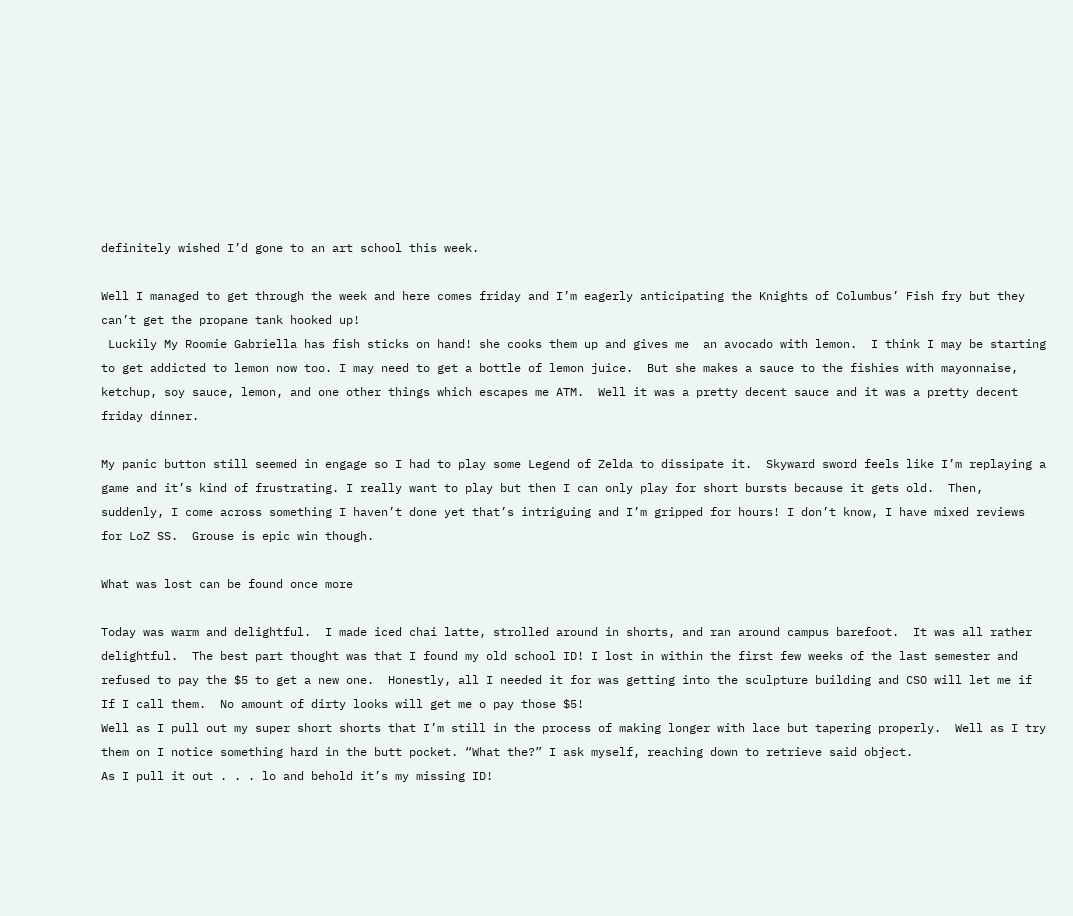definitely wished I’d gone to an art school this week.

Well I managed to get through the week and here comes friday and I’m eagerly anticipating the Knights of Columbus’ Fish fry but they can’t get the propane tank hooked up!
 Luckily My Roomie Gabriella has fish sticks on hand! she cooks them up and gives me  an avocado with lemon.  I think I may be starting to get addicted to lemon now too. I may need to get a bottle of lemon juice.  But she makes a sauce to the fishies with mayonnaise, ketchup, soy sauce, lemon, and one other things which escapes me ATM.  Well it was a pretty decent sauce and it was a pretty decent friday dinner.

My panic button still seemed in engage so I had to play some Legend of Zelda to dissipate it.  Skyward sword feels like I’m replaying a game and it’s kind of frustrating. I really want to play but then I can only play for short bursts because it gets old.  Then, suddenly, I come across something I haven’t done yet that’s intriguing and I’m gripped for hours! I don’t know, I have mixed reviews for LoZ SS.  Grouse is epic win though.

What was lost can be found once more

Today was warm and delightful.  I made iced chai latte, strolled around in shorts, and ran around campus barefoot.  It was all rather delightful.  The best part thought was that I found my old school ID! I lost in within the first few weeks of the last semester and refused to pay the $5 to get a new one.  Honestly, all I needed it for was getting into the sculpture building and CSO will let me if If I call them.  No amount of dirty looks will get me o pay those $5!
Well as I pull out my super short shorts that I’m still in the process of making longer with lace but tapering properly.  Well as I try them on I notice something hard in the butt pocket. “What the?” I ask myself, reaching down to retrieve said object.
As I pull it out . . . lo and behold it’s my missing ID!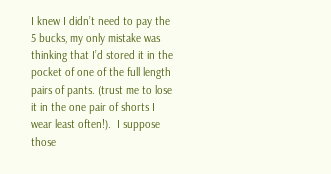I knew I didn’t need to pay the 5 bucks, my only mistake was thinking that I’d stored it in the pocket of one of the full length pairs of pants. (trust me to lose it in the one pair of shorts I wear least often!).  I suppose those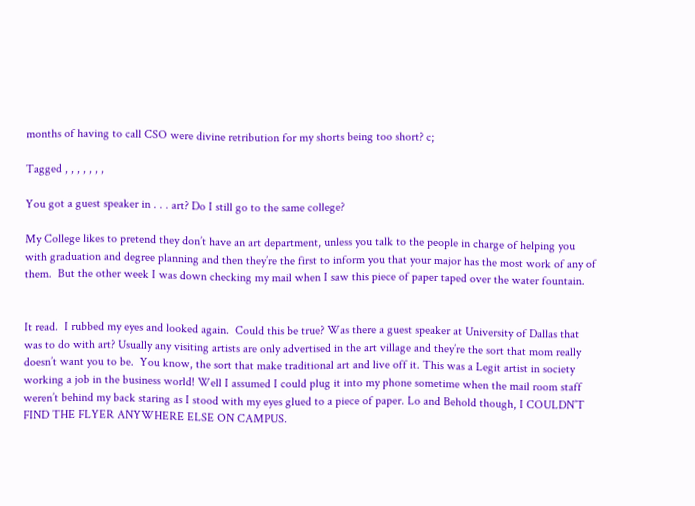months of having to call CSO were divine retribution for my shorts being too short? c;

Tagged , , , , , , ,

You got a guest speaker in . . . art? Do I still go to the same college?

My College likes to pretend they don’t have an art department, unless you talk to the people in charge of helping you with graduation and degree planning and then they’re the first to inform you that your major has the most work of any of them.  But the other week I was down checking my mail when I saw this piece of paper taped over the water fountain.


It read.  I rubbed my eyes and looked again.  Could this be true? Was there a guest speaker at University of Dallas that was to do with art? Usually any visiting artists are only advertised in the art village and they’re the sort that mom really doesn’t want you to be.  You know, the sort that make traditional art and live off it. This was a Legit artist in society working a job in the business world! Well I assumed I could plug it into my phone sometime when the mail room staff weren’t behind my back staring as I stood with my eyes glued to a piece of paper. Lo and Behold though, I COULDN’T FIND THE FLYER ANYWHERE ELSE ON CAMPUS.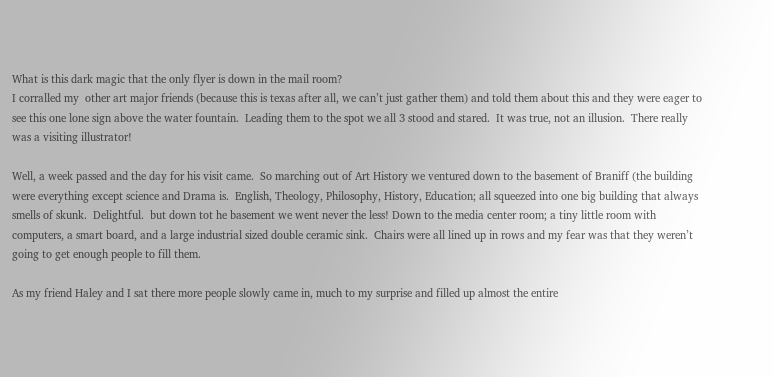What is this dark magic that the only flyer is down in the mail room?
I corralled my  other art major friends (because this is texas after all, we can’t just gather them) and told them about this and they were eager to see this one lone sign above the water fountain.  Leading them to the spot we all 3 stood and stared.  It was true, not an illusion.  There really was a visiting illustrator!

Well, a week passed and the day for his visit came.  So marching out of Art History we ventured down to the basement of Braniff (the building were everything except science and Drama is.  English, Theology, Philosophy, History, Education; all squeezed into one big building that always smells of skunk.  Delightful.  but down tot he basement we went never the less! Down to the media center room; a tiny little room with computers, a smart board, and a large industrial sized double ceramic sink.  Chairs were all lined up in rows and my fear was that they weren’t going to get enough people to fill them.

As my friend Haley and I sat there more people slowly came in, much to my surprise and filled up almost the entire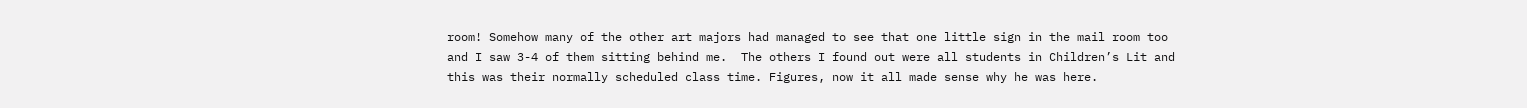room! Somehow many of the other art majors had managed to see that one little sign in the mail room too and I saw 3-4 of them sitting behind me.  The others I found out were all students in Children’s Lit and this was their normally scheduled class time. Figures, now it all made sense why he was here.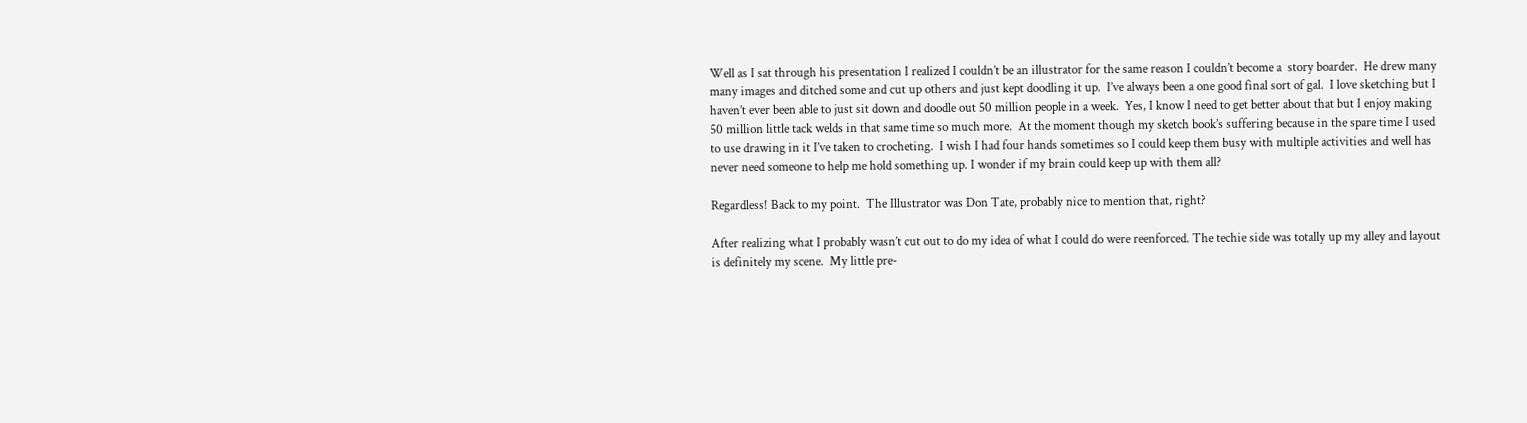Well as I sat through his presentation I realized I couldn’t be an illustrator for the same reason I couldn’t become a  story boarder.  He drew many many images and ditched some and cut up others and just kept doodling it up.  I’ve always been a one good final sort of gal.  I love sketching but I haven’t ever been able to just sit down and doodle out 50 million people in a week.  Yes, I know I need to get better about that but I enjoy making 50 million little tack welds in that same time so much more.  At the moment though my sketch book’s suffering because in the spare time I used to use drawing in it I’ve taken to crocheting.  I wish I had four hands sometimes so I could keep them busy with multiple activities and well has never need someone to help me hold something up. I wonder if my brain could keep up with them all?

Regardless! Back to my point.  The Illustrator was Don Tate, probably nice to mention that, right?

After realizing what I probably wasn’t cut out to do my idea of what I could do were reenforced. The techie side was totally up my alley and layout is definitely my scene.  My little pre-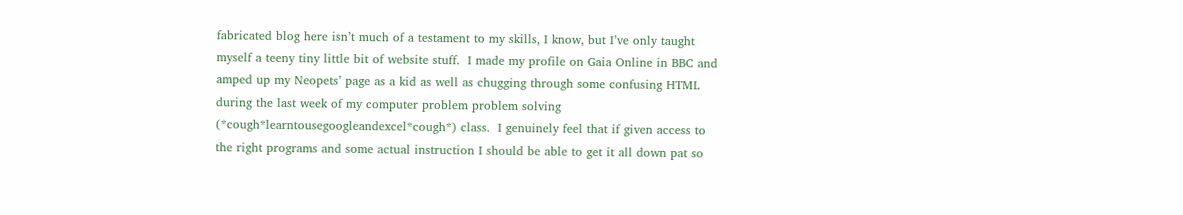fabricated blog here isn’t much of a testament to my skills, I know, but I’ve only taught myself a teeny tiny little bit of website stuff.  I made my profile on Gaia Online in BBC and amped up my Neopets’ page as a kid as well as chugging through some confusing HTML during the last week of my computer problem problem solving (*cough*learntousegoogleandexcel*cough*) class.  I genuinely feel that if given access to the right programs and some actual instruction I should be able to get it all down pat so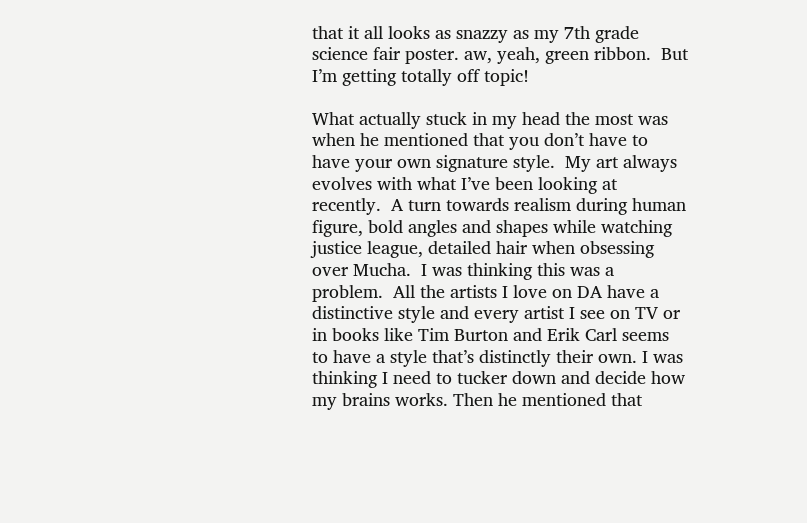that it all looks as snazzy as my 7th grade science fair poster. aw, yeah, green ribbon.  But I’m getting totally off topic!

What actually stuck in my head the most was when he mentioned that you don’t have to have your own signature style.  My art always evolves with what I’ve been looking at recently.  A turn towards realism during human figure, bold angles and shapes while watching justice league, detailed hair when obsessing over Mucha.  I was thinking this was a problem.  All the artists I love on DA have a distinctive style and every artist I see on TV or in books like Tim Burton and Erik Carl seems to have a style that’s distinctly their own. I was thinking I need to tucker down and decide how my brains works. Then he mentioned that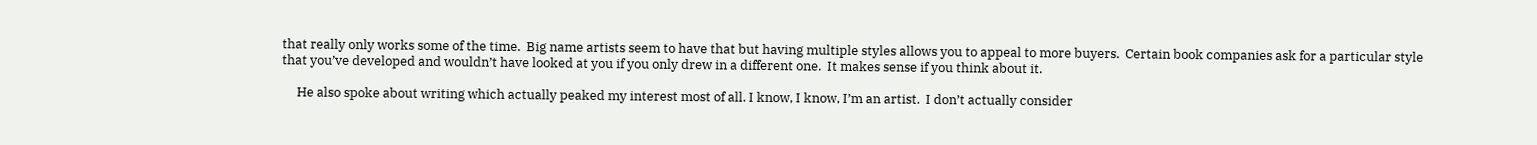that really only works some of the time.  Big name artists seem to have that but having multiple styles allows you to appeal to more buyers.  Certain book companies ask for a particular style that you’ve developed and wouldn’t have looked at you if you only drew in a different one.  It makes sense if you think about it.

     He also spoke about writing which actually peaked my interest most of all. I know, I know, I’m an artist.  I don’t actually consider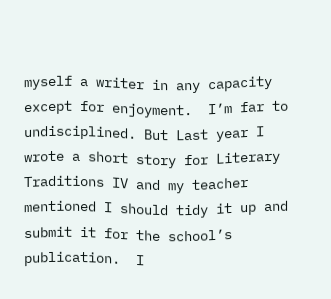myself a writer in any capacity except for enjoyment.  I’m far to undisciplined. But Last year I wrote a short story for Literary Traditions IV and my teacher mentioned I should tidy it up and submit it for the school’s publication.  I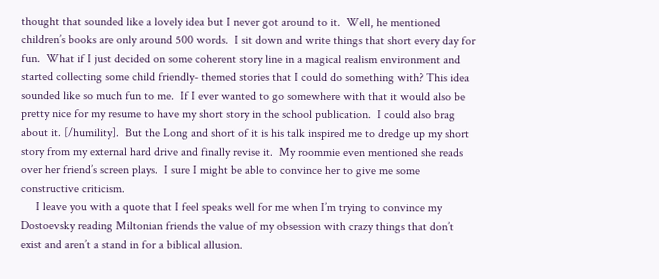thought that sounded like a lovely idea but I never got around to it.  Well, he mentioned children’s books are only around 500 words.  I sit down and write things that short every day for fun.  What if I just decided on some coherent story line in a magical realism environment and started collecting some child friendly- themed stories that I could do something with? This idea sounded like so much fun to me.  If I ever wanted to go somewhere with that it would also be pretty nice for my resume to have my short story in the school publication.  I could also brag about it. [/humility].  But the Long and short of it is his talk inspired me to dredge up my short story from my external hard drive and finally revise it.  My roommie even mentioned she reads over her friend’s screen plays.  I sure I might be able to convince her to give me some constructive criticism.
     I leave you with a quote that I feel speaks well for me when I’m trying to convince my Dostoevsky reading Miltonian friends the value of my obsession with crazy things that don’t exist and aren’t a stand in for a biblical allusion.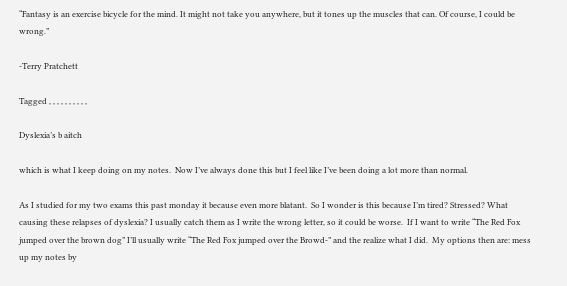“Fantasy is an exercise bicycle for the mind. It might not take you anywhere, but it tones up the muscles that can. Of course, I could be wrong.”

-Terry Pratchett

Tagged , , , , , , , , , ,

Dyslexia’s b aitch

which is what I keep doing on my notes.  Now I’ve always done this but I feel like I’ve been doing a lot more than normal.

As I studied for my two exams this past monday it because even more blatant.  So I wonder is this because I’m tired? Stressed? What causing these relapses of dyslexia? I usually catch them as I write the wrong letter, so it could be worse.  If I want to write “The Red Fox jumped over the brown dog” I’ll usually write “The Red Fox jumped over the Browd-” and the realize what I did.  My options then are: mess up my notes by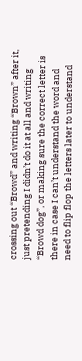crossing out “Browd” and writing “Brown” after it, just pretending I didn’t do it at all and writing “Browd dog”, or making sure the correct letter is there in case I can’t understand the word and need to flip flop the letters later to understand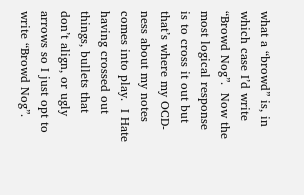what a “browd” is, in which case I’d write “Browd Nog”.  Now the most logical response is to cross it out but that’s where my OCD-ness about my notes comes into play.  I Hate having crossed out things, bullets that don’t align, or ugly arrows so I just opt to write “Browd Nog”.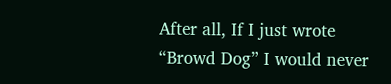After all, If I just wrote “Browd Dog” I would never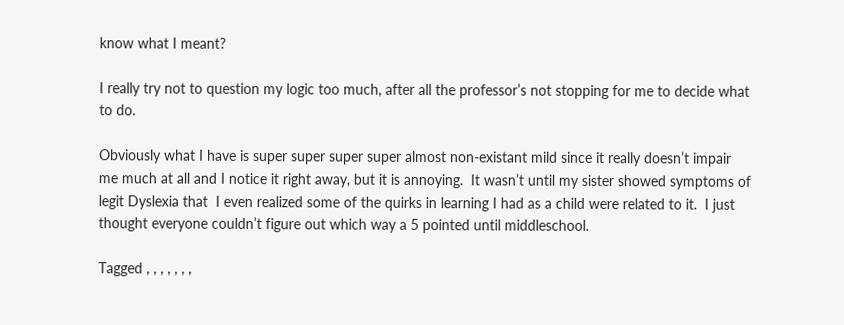know what I meant?

I really try not to question my logic too much, after all the professor’s not stopping for me to decide what to do.

Obviously what I have is super super super super almost non-existant mild since it really doesn’t impair me much at all and I notice it right away, but it is annoying.  It wasn’t until my sister showed symptoms of legit Dyslexia that  I even realized some of the quirks in learning I had as a child were related to it.  I just thought everyone couldn’t figure out which way a 5 pointed until middleschool.

Tagged , , , , , , ,